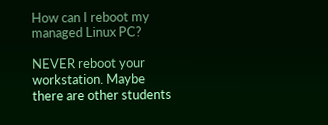How can I reboot my managed Linux PC?

NEVER reboot your workstation. Maybe there are other students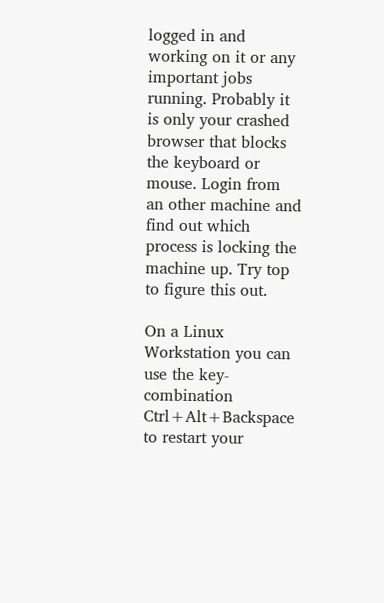logged in and working on it or any important jobs running. Probably it is only your crashed browser that blocks the keyboard or mouse. Login from an other machine and find out which process is locking the machine up. Try top to figure this out.

On a Linux Workstation you can use the key-combination Ctrl+Alt+Backspace to restart your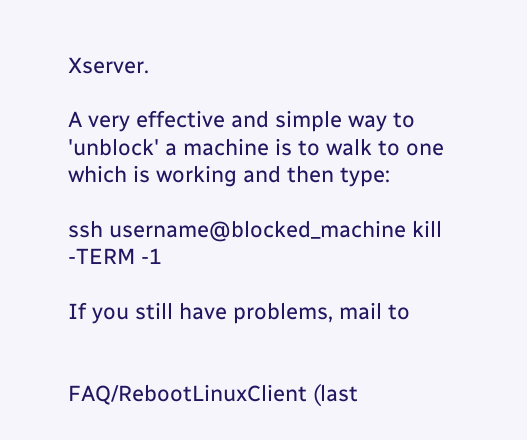Xserver.

A very effective and simple way to 'unblock' a machine is to walk to one which is working and then type:

ssh username@blocked_machine kill -TERM -1

If you still have problems, mail to


FAQ/RebootLinuxClient (last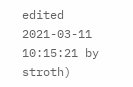edited 2021-03-11 10:15:21 by stroth)